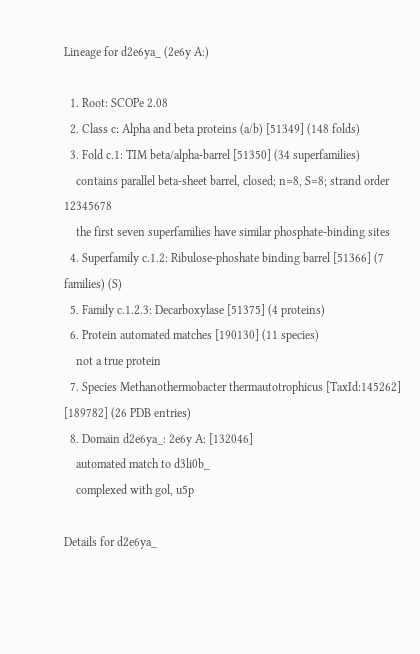Lineage for d2e6ya_ (2e6y A:)

  1. Root: SCOPe 2.08
  2. Class c: Alpha and beta proteins (a/b) [51349] (148 folds)
  3. Fold c.1: TIM beta/alpha-barrel [51350] (34 superfamilies)
    contains parallel beta-sheet barrel, closed; n=8, S=8; strand order 12345678
    the first seven superfamilies have similar phosphate-binding sites
  4. Superfamily c.1.2: Ribulose-phoshate binding barrel [51366] (7 families) (S)
  5. Family c.1.2.3: Decarboxylase [51375] (4 proteins)
  6. Protein automated matches [190130] (11 species)
    not a true protein
  7. Species Methanothermobacter thermautotrophicus [TaxId:145262] [189782] (26 PDB entries)
  8. Domain d2e6ya_: 2e6y A: [132046]
    automated match to d3li0b_
    complexed with gol, u5p

Details for d2e6ya_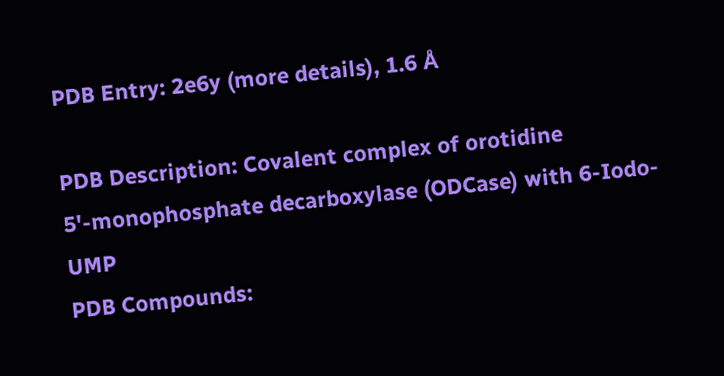PDB Entry: 2e6y (more details), 1.6 Å

PDB Description: Covalent complex of orotidine 5'-monophosphate decarboxylase (ODCase) with 6-Iodo-UMP
PDB Compounds: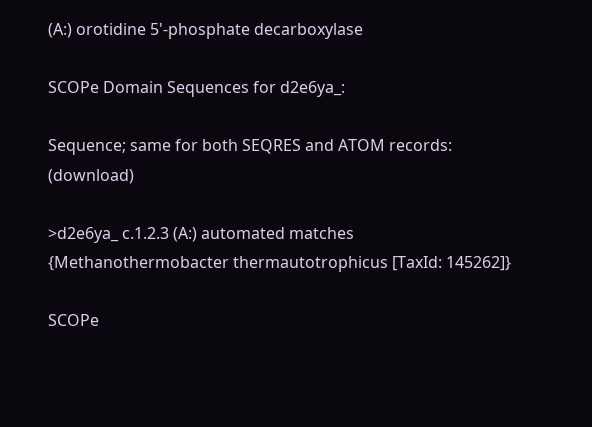(A:) orotidine 5'-phosphate decarboxylase

SCOPe Domain Sequences for d2e6ya_:

Sequence; same for both SEQRES and ATOM records: (download)

>d2e6ya_ c.1.2.3 (A:) automated matches {Methanothermobacter thermautotrophicus [TaxId: 145262]}

SCOPe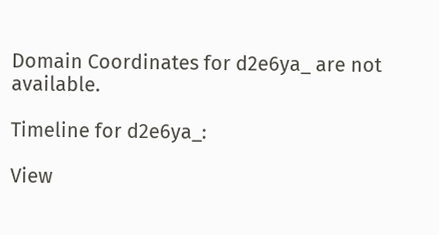Domain Coordinates for d2e6ya_ are not available.

Timeline for d2e6ya_:

View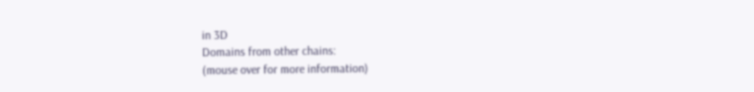in 3D
Domains from other chains:
(mouse over for more information)